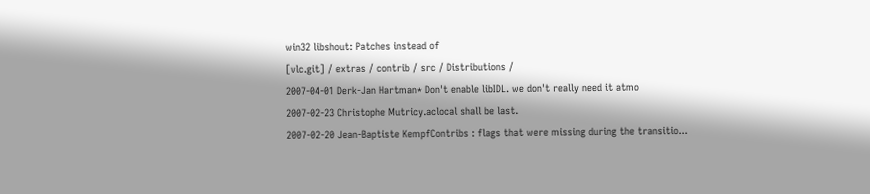win32 libshout: Patches instead of
[vlc.git] / extras / contrib / src / Distributions /
2007-04-01 Derk-Jan Hartman* Don't enable libIDL. we don't really need it atmo
2007-02-23 Christophe Mutricy.aclocal shall be last.
2007-02-20 Jean-Baptiste KempfContribs : flags that were missing during the transitio...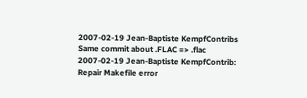2007-02-19 Jean-Baptiste KempfContribs Same commit about .FLAC => .flac
2007-02-19 Jean-Baptiste KempfContrib: Repair Makefile error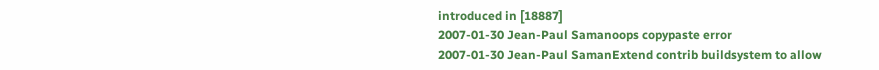introduced in [18887]
2007-01-30 Jean-Paul Samanoops copypaste error
2007-01-30 Jean-Paul SamanExtend contrib buildsystem to allow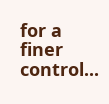for a finer control...